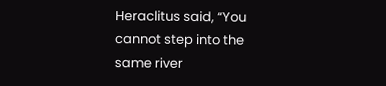Heraclitus said, “You cannot step into the same river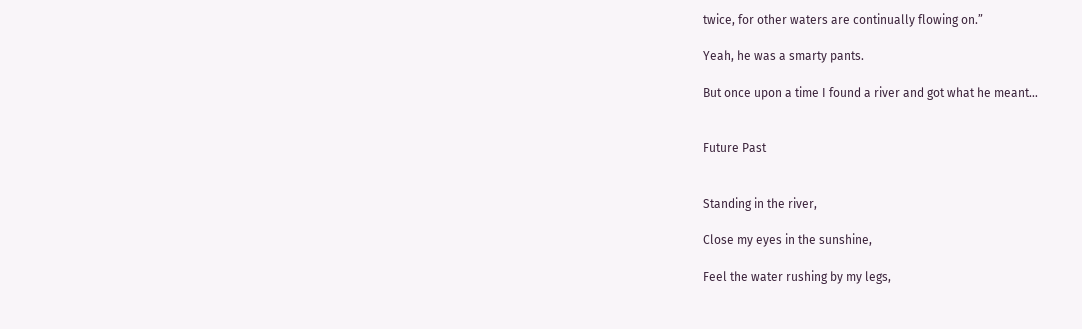twice, for other waters are continually flowing on.”

Yeah, he was a smarty pants.

But once upon a time I found a river and got what he meant…


Future Past


Standing in the river,

Close my eyes in the sunshine,

Feel the water rushing by my legs,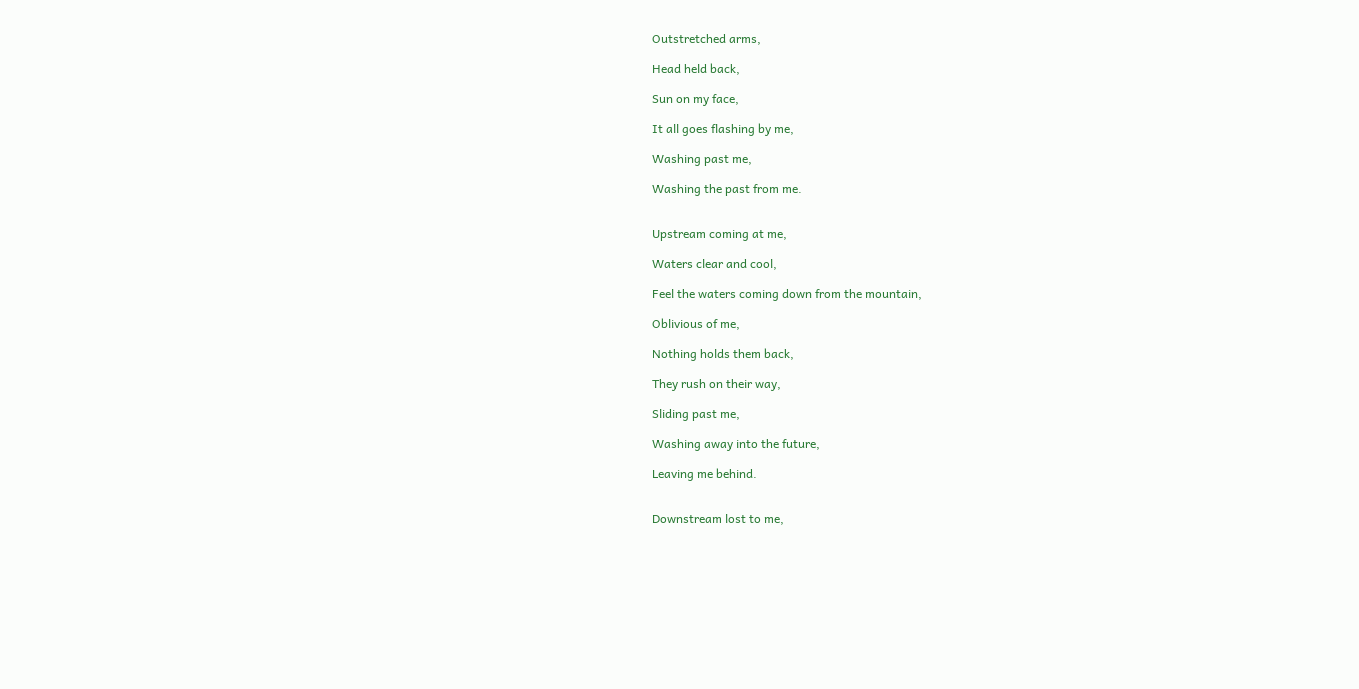Outstretched arms,

Head held back,

Sun on my face,

It all goes flashing by me,

Washing past me,

Washing the past from me.


Upstream coming at me,

Waters clear and cool,

Feel the waters coming down from the mountain,

Oblivious of me,

Nothing holds them back,

They rush on their way,

Sliding past me,

Washing away into the future,

Leaving me behind.


Downstream lost to me,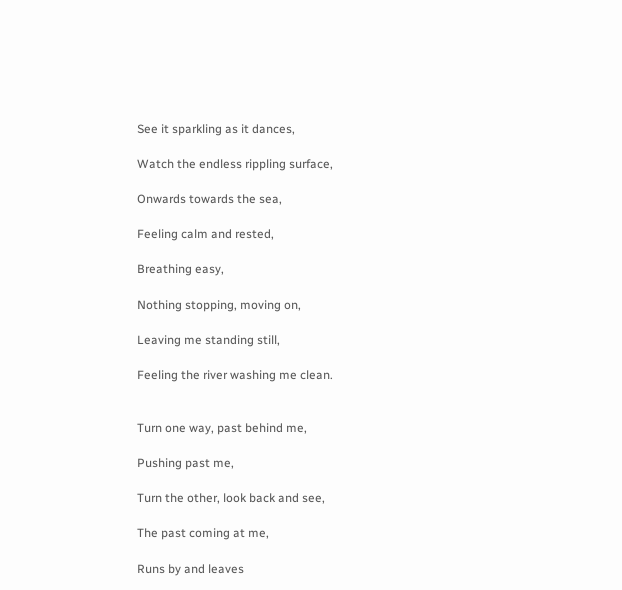See it sparkling as it dances,

Watch the endless rippling surface,

Onwards towards the sea,

Feeling calm and rested,

Breathing easy,

Nothing stopping, moving on,

Leaving me standing still,

Feeling the river washing me clean.


Turn one way, past behind me,

Pushing past me,

Turn the other, look back and see,

The past coming at me,

Runs by and leaves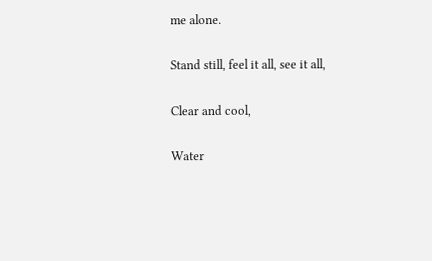me alone.

Stand still, feel it all, see it all,

Clear and cool,

Water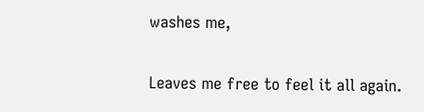washes me,

Leaves me free to feel it all again.